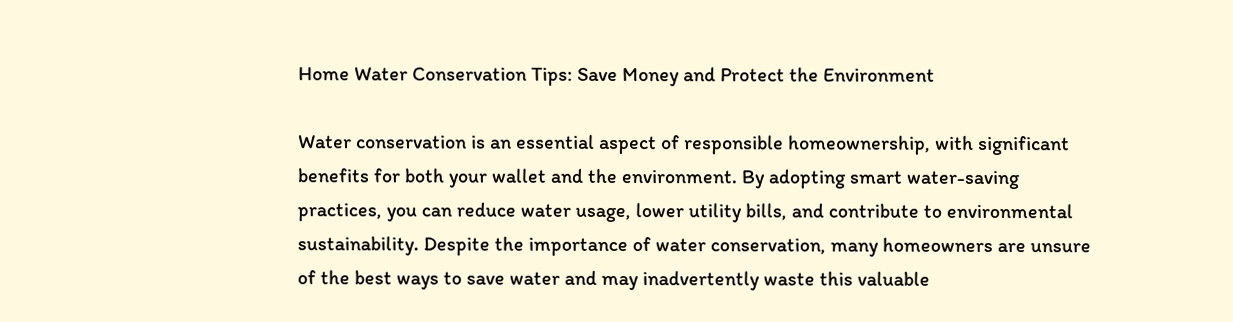Home Water Conservation Tips: Save Money and Protect the Environment

Water conservation is an essential aspect of responsible homeownership, with significant benefits for both your wallet and the environment. By adopting smart water-saving practices, you can reduce water usage, lower utility bills, and contribute to environmental sustainability. Despite the importance of water conservation, many homeowners are unsure of the best ways to save water and may inadvertently waste this valuable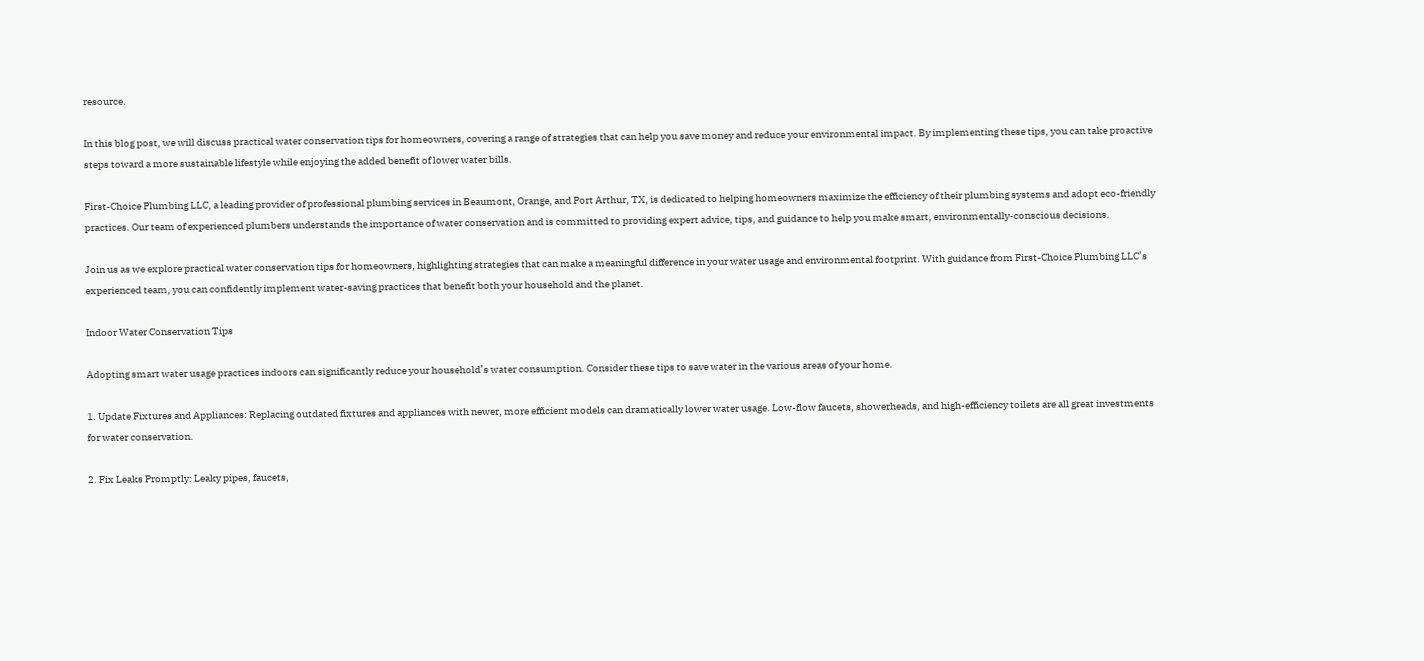resource.

In this blog post, we will discuss practical water conservation tips for homeowners, covering a range of strategies that can help you save money and reduce your environmental impact. By implementing these tips, you can take proactive steps toward a more sustainable lifestyle while enjoying the added benefit of lower water bills.

First-Choice Plumbing LLC, a leading provider of professional plumbing services in Beaumont, Orange, and Port Arthur, TX, is dedicated to helping homeowners maximize the efficiency of their plumbing systems and adopt eco-friendly practices. Our team of experienced plumbers understands the importance of water conservation and is committed to providing expert advice, tips, and guidance to help you make smart, environmentally-conscious decisions.

Join us as we explore practical water conservation tips for homeowners, highlighting strategies that can make a meaningful difference in your water usage and environmental footprint. With guidance from First-Choice Plumbing LLC’s experienced team, you can confidently implement water-saving practices that benefit both your household and the planet.

Indoor Water Conservation Tips

Adopting smart water usage practices indoors can significantly reduce your household’s water consumption. Consider these tips to save water in the various areas of your home.

1. Update Fixtures and Appliances: Replacing outdated fixtures and appliances with newer, more efficient models can dramatically lower water usage. Low-flow faucets, showerheads, and high-efficiency toilets are all great investments for water conservation.

2. Fix Leaks Promptly: Leaky pipes, faucets,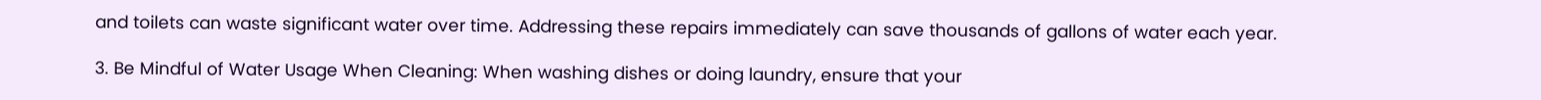and toilets can waste significant water over time. Addressing these repairs immediately can save thousands of gallons of water each year.

3. Be Mindful of Water Usage When Cleaning: When washing dishes or doing laundry, ensure that your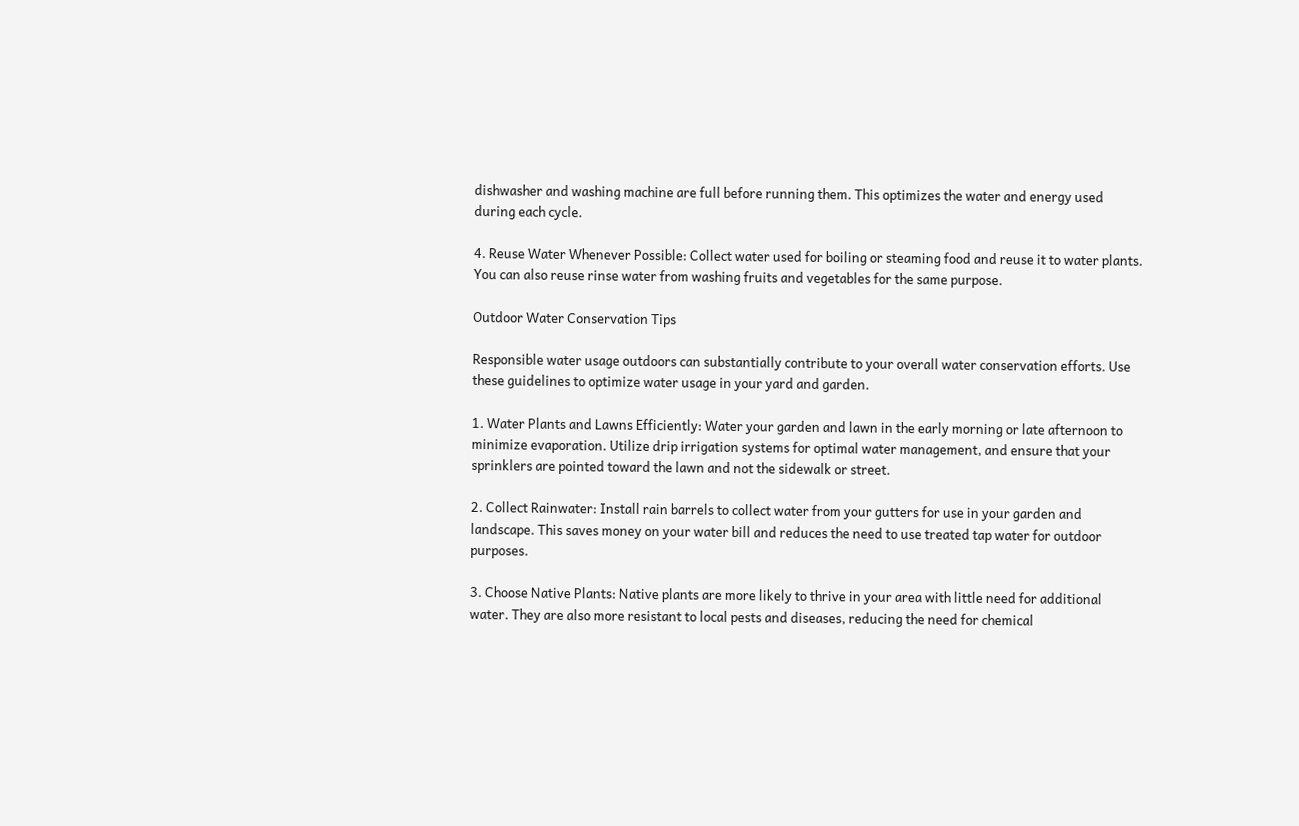dishwasher and washing machine are full before running them. This optimizes the water and energy used during each cycle.

4. Reuse Water Whenever Possible: Collect water used for boiling or steaming food and reuse it to water plants. You can also reuse rinse water from washing fruits and vegetables for the same purpose.

Outdoor Water Conservation Tips

Responsible water usage outdoors can substantially contribute to your overall water conservation efforts. Use these guidelines to optimize water usage in your yard and garden.

1. Water Plants and Lawns Efficiently: Water your garden and lawn in the early morning or late afternoon to minimize evaporation. Utilize drip irrigation systems for optimal water management, and ensure that your sprinklers are pointed toward the lawn and not the sidewalk or street.

2. Collect Rainwater: Install rain barrels to collect water from your gutters for use in your garden and landscape. This saves money on your water bill and reduces the need to use treated tap water for outdoor purposes.

3. Choose Native Plants: Native plants are more likely to thrive in your area with little need for additional water. They are also more resistant to local pests and diseases, reducing the need for chemical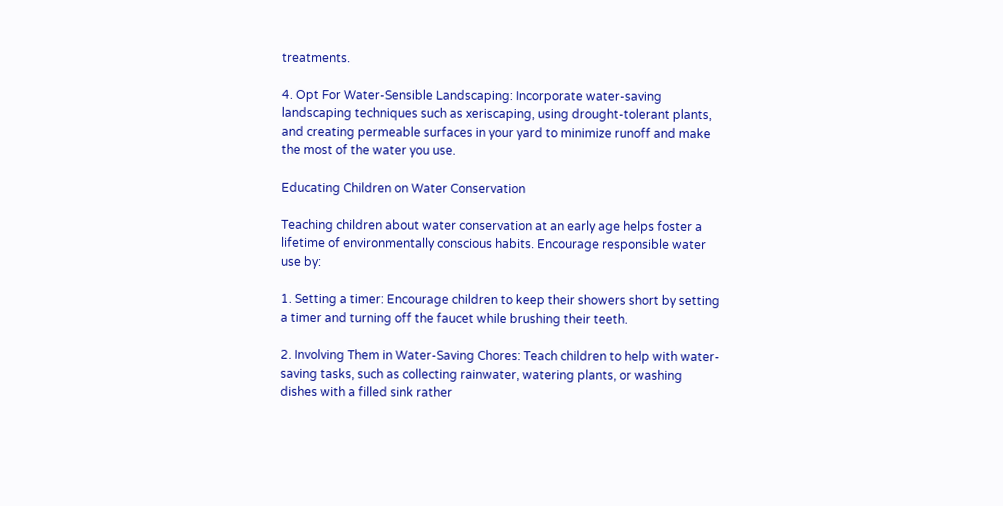treatments.

4. Opt For Water-Sensible Landscaping: Incorporate water-saving landscaping techniques such as xeriscaping, using drought-tolerant plants, and creating permeable surfaces in your yard to minimize runoff and make the most of the water you use.

Educating Children on Water Conservation

Teaching children about water conservation at an early age helps foster a lifetime of environmentally conscious habits. Encourage responsible water use by:

1. Setting a timer: Encourage children to keep their showers short by setting a timer and turning off the faucet while brushing their teeth.

2. Involving Them in Water-Saving Chores: Teach children to help with water-saving tasks, such as collecting rainwater, watering plants, or washing dishes with a filled sink rather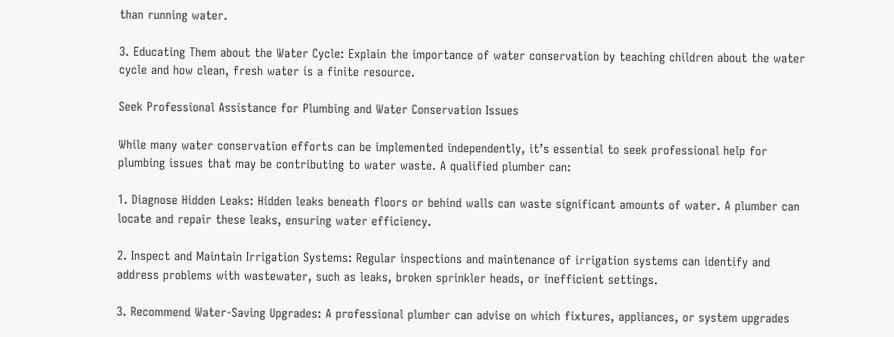than running water.

3. Educating Them about the Water Cycle: Explain the importance of water conservation by teaching children about the water cycle and how clean, fresh water is a finite resource.

Seek Professional Assistance for Plumbing and Water Conservation Issues

While many water conservation efforts can be implemented independently, it’s essential to seek professional help for plumbing issues that may be contributing to water waste. A qualified plumber can:

1. Diagnose Hidden Leaks: Hidden leaks beneath floors or behind walls can waste significant amounts of water. A plumber can locate and repair these leaks, ensuring water efficiency.

2. Inspect and Maintain Irrigation Systems: Regular inspections and maintenance of irrigation systems can identify and address problems with wastewater, such as leaks, broken sprinkler heads, or inefficient settings.

3. Recommend Water-Saving Upgrades: A professional plumber can advise on which fixtures, appliances, or system upgrades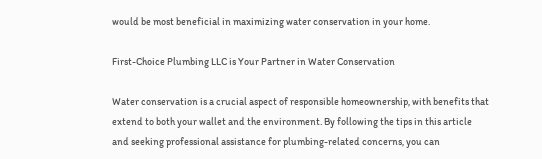would be most beneficial in maximizing water conservation in your home.

First-Choice Plumbing LLC is Your Partner in Water Conservation

Water conservation is a crucial aspect of responsible homeownership, with benefits that extend to both your wallet and the environment. By following the tips in this article and seeking professional assistance for plumbing-related concerns, you can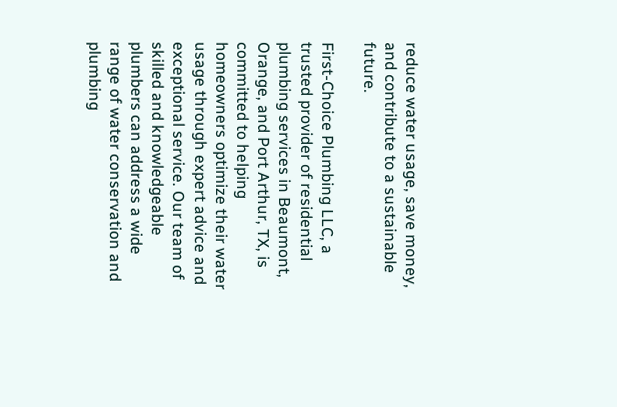reduce water usage, save money, and contribute to a sustainable future.

First-Choice Plumbing LLC, a trusted provider of residential plumbing services in Beaumont, Orange, and Port Arthur, TX, is committed to helping homeowners optimize their water usage through expert advice and exceptional service. Our team of skilled and knowledgeable plumbers can address a wide range of water conservation and plumbing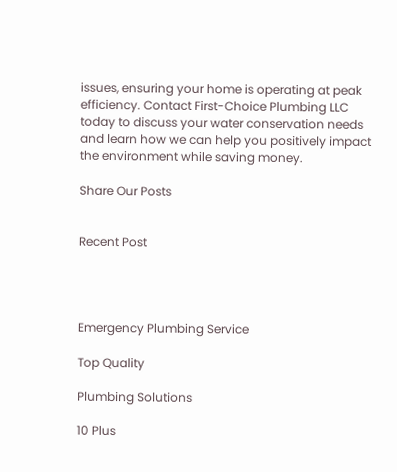issues, ensuring your home is operating at peak efficiency. Contact First-Choice Plumbing LLC today to discuss your water conservation needs and learn how we can help you positively impact the environment while saving money.

Share Our Posts


Recent Post




Emergency Plumbing Service

Top Quality

Plumbing Solutions

10 Plus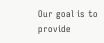Our goal is to provide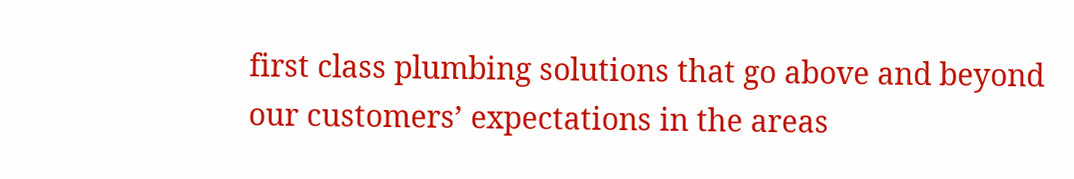first class plumbing solutions that go above and beyond our customers’ expectations in the areas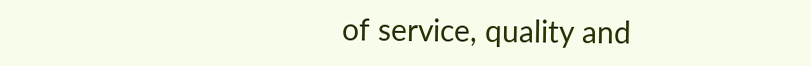of service, quality and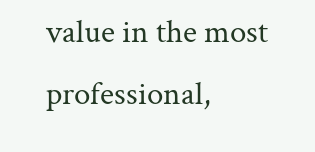value in the most professional,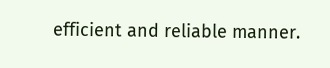efficient and reliable manner.